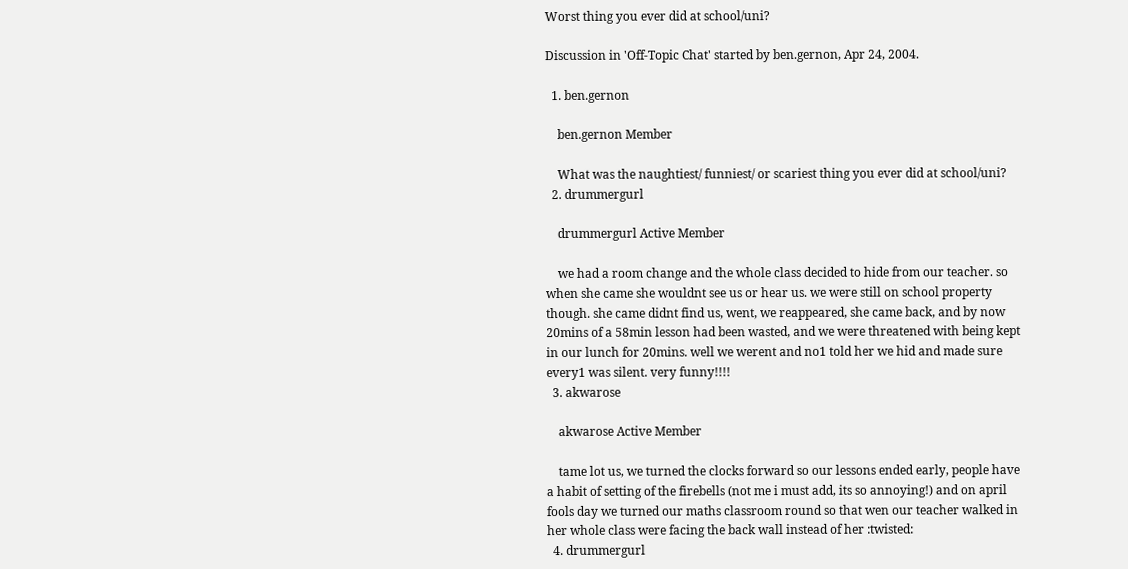Worst thing you ever did at school/uni?

Discussion in 'Off-Topic Chat' started by ben.gernon, Apr 24, 2004.

  1. ben.gernon

    ben.gernon Member

    What was the naughtiest/ funniest/ or scariest thing you ever did at school/uni?
  2. drummergurl

    drummergurl Active Member

    we had a room change and the whole class decided to hide from our teacher. so when she came she wouldnt see us or hear us. we were still on school property though. she came didnt find us, went, we reappeared, she came back, and by now 20mins of a 58min lesson had been wasted, and we were threatened with being kept in our lunch for 20mins. well we werent and no1 told her we hid and made sure every1 was silent. very funny!!!!
  3. akwarose

    akwarose Active Member

    tame lot us, we turned the clocks forward so our lessons ended early, people have a habit of setting of the firebells (not me i must add, its so annoying!) and on april fools day we turned our maths classroom round so that wen our teacher walked in her whole class were facing the back wall instead of her :twisted:
  4. drummergurl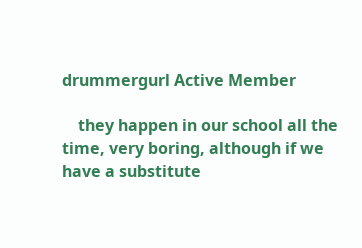drummergurl Active Member

    they happen in our school all the time, very boring, although if we have a substitute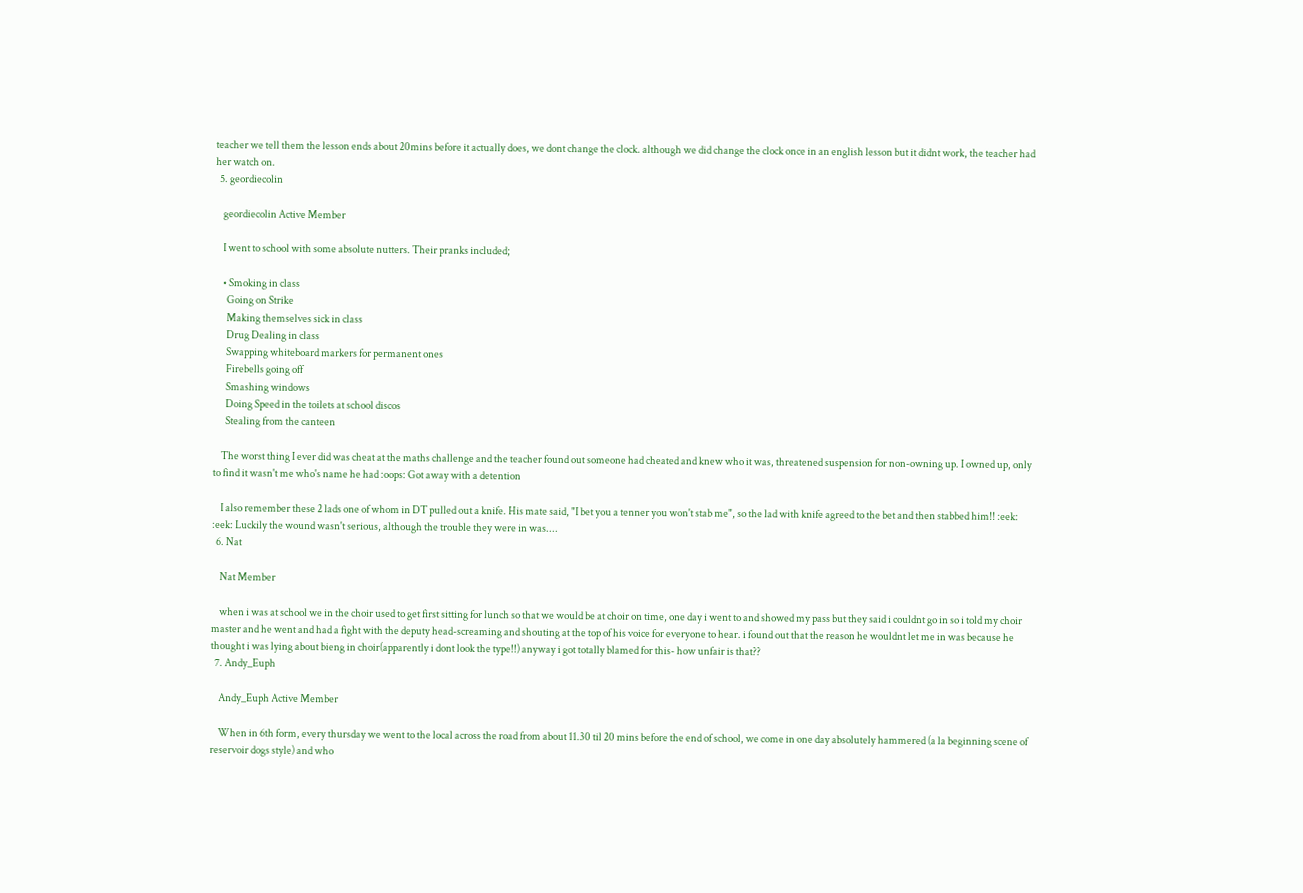teacher we tell them the lesson ends about 20mins before it actually does, we dont change the clock. although we did change the clock once in an english lesson but it didnt work, the teacher had her watch on.
  5. geordiecolin

    geordiecolin Active Member

    I went to school with some absolute nutters. Their pranks included;

    • Smoking in class
      Going on Strike
      Making themselves sick in class
      Drug Dealing in class
      Swapping whiteboard markers for permanent ones
      Firebells going off
      Smashing windows
      Doing Speed in the toilets at school discos
      Stealing from the canteen

    The worst thing I ever did was cheat at the maths challenge and the teacher found out someone had cheated and knew who it was, threatened suspension for non-owning up. I owned up, only to find it wasn't me who's name he had :oops: Got away with a detention

    I also remember these 2 lads one of whom in DT pulled out a knife. His mate said, "I bet you a tenner you won't stab me", so the lad with knife agreed to the bet and then stabbed him!! :eek: :eek: Luckily the wound wasn't serious, although the trouble they were in was....
  6. Nat

    Nat Member

    when i was at school we in the choir used to get first sitting for lunch so that we would be at choir on time, one day i went to and showed my pass but they said i couldnt go in so i told my choir master and he went and had a fight with the deputy head-screaming and shouting at the top of his voice for everyone to hear. i found out that the reason he wouldnt let me in was because he thought i was lying about bieng in choir(apparently i dont look the type!!) anyway i got totally blamed for this- how unfair is that??
  7. Andy_Euph

    Andy_Euph Active Member

    When in 6th form, every thursday we went to the local across the road from about 11.30 til 20 mins before the end of school, we come in one day absolutely hammered (a la beginning scene of reservoir dogs style) and who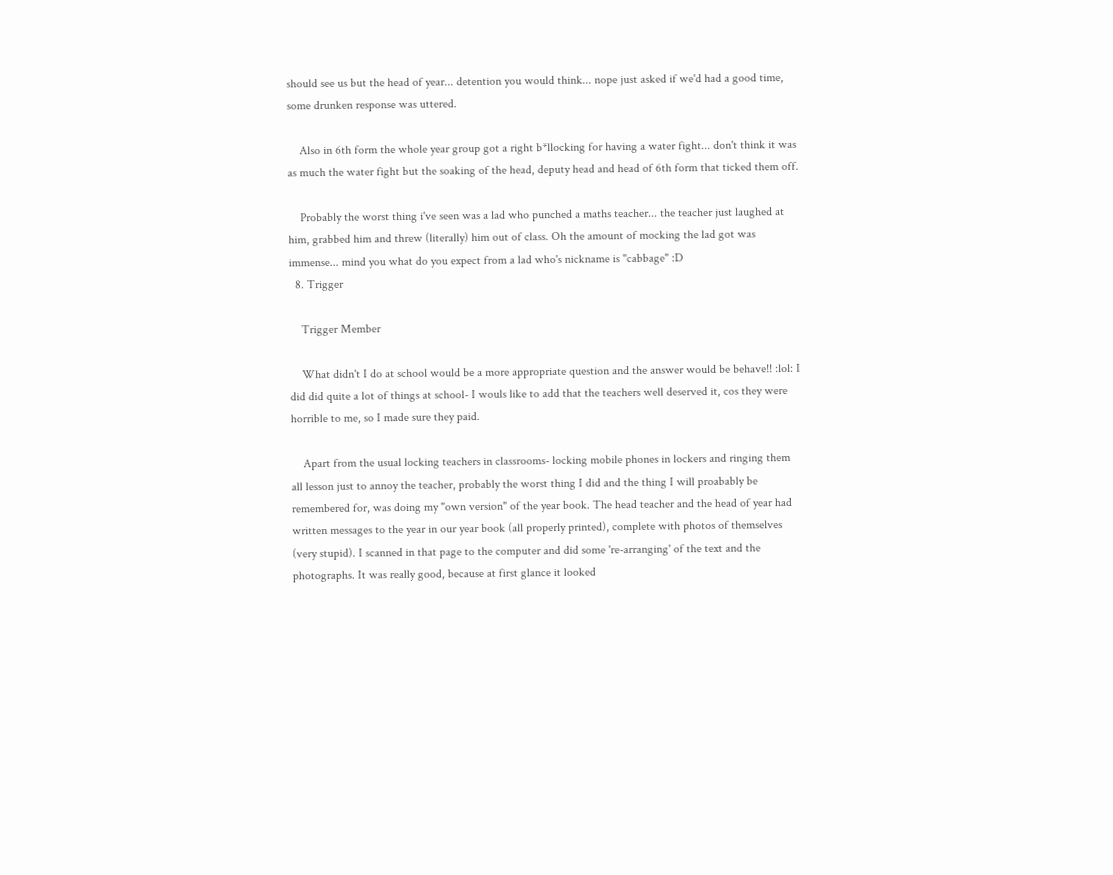should see us but the head of year... detention you would think... nope just asked if we'd had a good time, some drunken response was uttered.

    Also in 6th form the whole year group got a right b*llocking for having a water fight... don't think it was as much the water fight but the soaking of the head, deputy head and head of 6th form that ticked them off.

    Probably the worst thing i've seen was a lad who punched a maths teacher... the teacher just laughed at him, grabbed him and threw (literally) him out of class. Oh the amount of mocking the lad got was immense... mind you what do you expect from a lad who's nickname is "cabbage" :D
  8. Trigger

    Trigger Member

    What didn't I do at school would be a more appropriate question and the answer would be behave!! :lol: I did did quite a lot of things at school- I wouls like to add that the teachers well deserved it, cos they were horrible to me, so I made sure they paid.

    Apart from the usual locking teachers in classrooms- locking mobile phones in lockers and ringing them all lesson just to annoy the teacher, probably the worst thing I did and the thing I will proabably be remembered for, was doing my "own version" of the year book. The head teacher and the head of year had written messages to the year in our year book (all properly printed), complete with photos of themselves (very stupid). I scanned in that page to the computer and did some 're-arranging' of the text and the photographs. It was really good, because at first glance it looked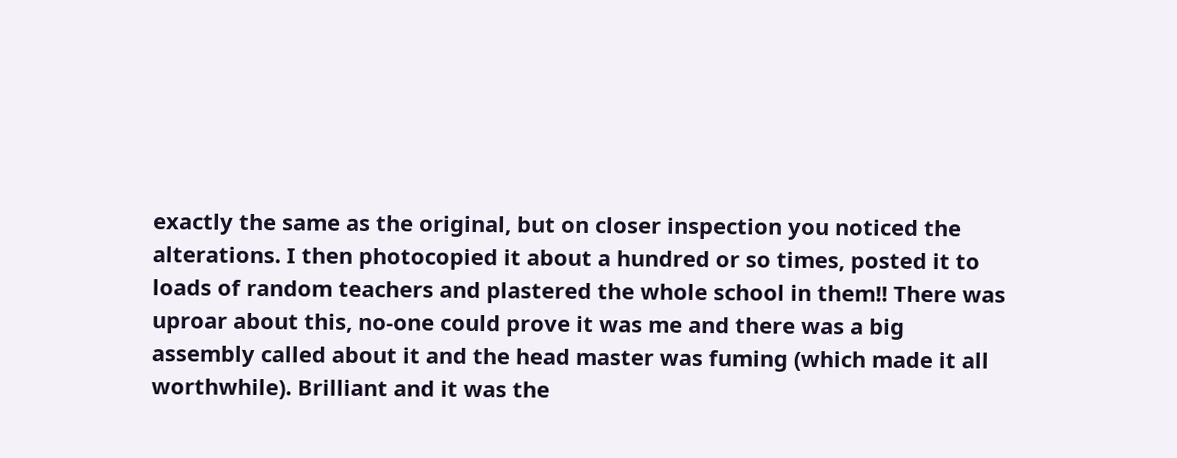exactly the same as the original, but on closer inspection you noticed the alterations. I then photocopied it about a hundred or so times, posted it to loads of random teachers and plastered the whole school in them!! There was uproar about this, no-one could prove it was me and there was a big assembly called about it and the head master was fuming (which made it all worthwhile). Brilliant and it was the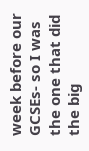week before our GCSEs- so I was the one that did the big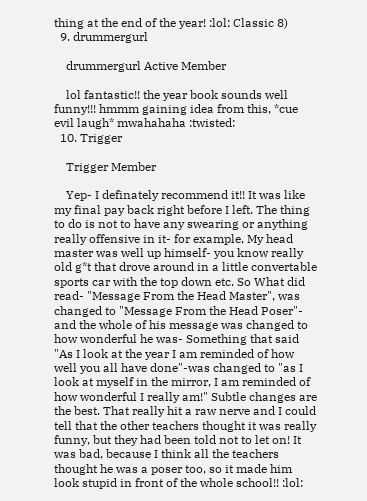thing at the end of the year! :lol: Classic 8)
  9. drummergurl

    drummergurl Active Member

    lol fantastic!! the year book sounds well funny!!! hmmm gaining idea from this, *cue evil laugh* mwahahaha :twisted:
  10. Trigger

    Trigger Member

    Yep- I definately recommend it!! It was like my final pay back right before I left. The thing to do is not to have any swearing or anything really offensive in it- for example, My head master was well up himself- you know really old g*t that drove around in a little convertable sports car with the top down etc. So What did read- "Message From the Head Master", was changed to "Message From the Head Poser"- and the whole of his message was changed to how wonderful he was- Something that said "As I look at the year I am reminded of how well you all have done"-was changed to "as I look at myself in the mirror, I am reminded of how wonderful I really am!" Subtle changes are the best. That really hit a raw nerve and I could tell that the other teachers thought it was really funny, but they had been told not to let on! It was bad, because I think all the teachers thought he was a poser too, so it made him look stupid in front of the whole school!! :lol: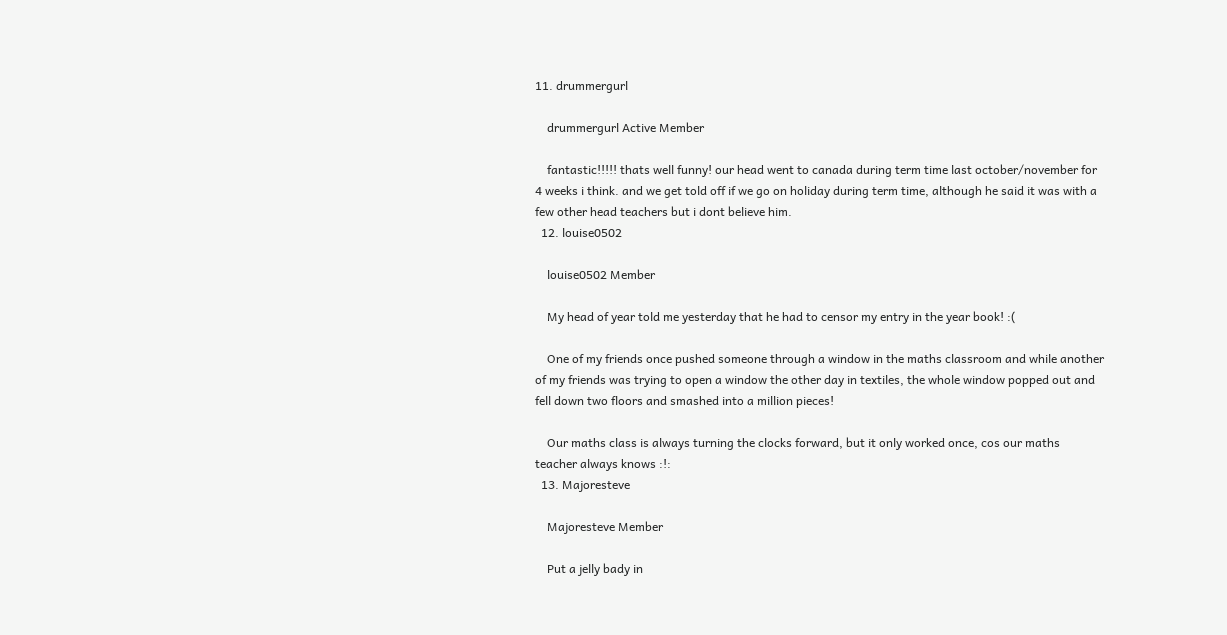11. drummergurl

    drummergurl Active Member

    fantastic!!!!! thats well funny! our head went to canada during term time last october/november for 4 weeks i think. and we get told off if we go on holiday during term time, although he said it was with a few other head teachers but i dont believe him.
  12. louise0502

    louise0502 Member

    My head of year told me yesterday that he had to censor my entry in the year book! :(

    One of my friends once pushed someone through a window in the maths classroom and while another of my friends was trying to open a window the other day in textiles, the whole window popped out and fell down two floors and smashed into a million pieces!

    Our maths class is always turning the clocks forward, but it only worked once, cos our maths teacher always knows :!:
  13. Majoresteve

    Majoresteve Member

    Put a jelly bady in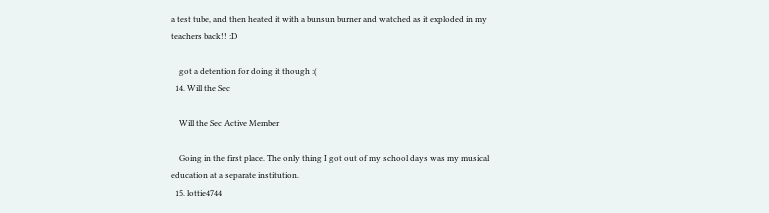a test tube, and then heated it with a bunsun burner and watched as it exploded in my teachers back!! :D

    got a detention for doing it though :(
  14. Will the Sec

    Will the Sec Active Member

    Going in the first place. The only thing I got out of my school days was my musical education at a separate institution.
  15. lottie4744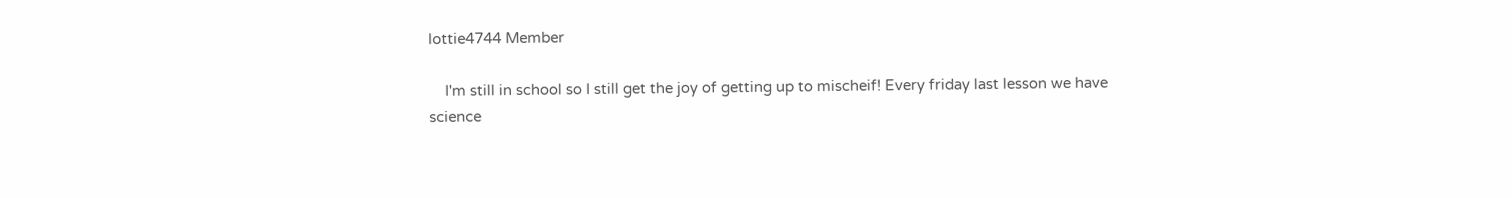lottie4744 Member

    I'm still in school so I still get the joy of getting up to mischeif! Every friday last lesson we have science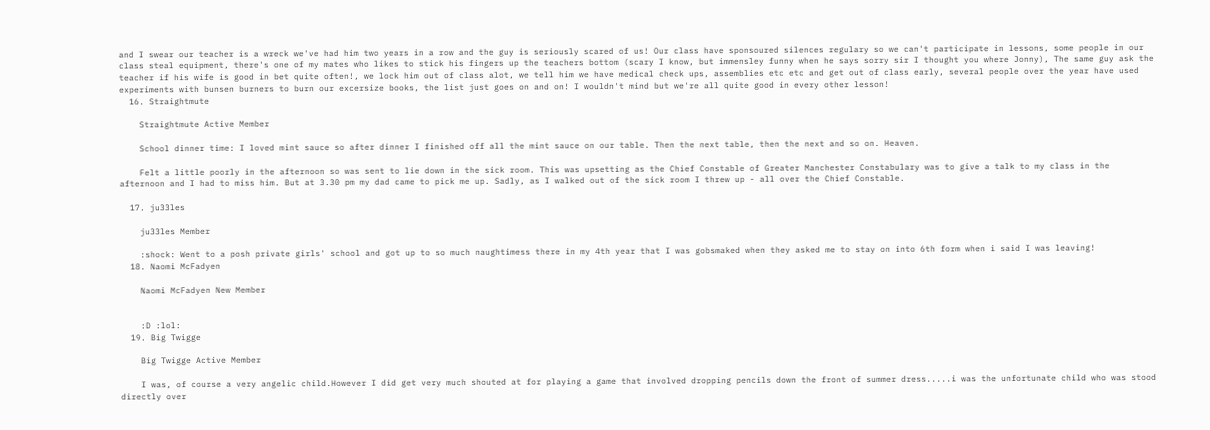and I swear our teacher is a wreck we've had him two years in a row and the guy is seriously scared of us! Our class have sponsoured silences regulary so we can't participate in lessons, some people in our class steal equipment, there's one of my mates who likes to stick his fingers up the teachers bottom (scary I know, but immensley funny when he says sorry sir I thought you where Jonny), The same guy ask the teacher if his wife is good in bet quite often!, we lock him out of class alot, we tell him we have medical check ups, assemblies etc etc and get out of class early, several people over the year have used experiments with bunsen burners to burn our excersize books, the list just goes on and on! I wouldn't mind but we're all quite good in every other lesson!
  16. Straightmute

    Straightmute Active Member

    School dinner time: I loved mint sauce so after dinner I finished off all the mint sauce on our table. Then the next table, then the next and so on. Heaven.

    Felt a little poorly in the afternoon so was sent to lie down in the sick room. This was upsetting as the Chief Constable of Greater Manchester Constabulary was to give a talk to my class in the afternoon and I had to miss him. But at 3.30 pm my dad came to pick me up. Sadly, as I walked out of the sick room I threw up - all over the Chief Constable.

  17. ju33les

    ju33les Member

    :shock: Went to a posh private girls' school and got up to so much naughtimess there in my 4th year that I was gobsmaked when they asked me to stay on into 6th form when i said I was leaving!
  18. Naomi McFadyen

    Naomi McFadyen New Member


    :D :lol:
  19. Big Twigge

    Big Twigge Active Member

    I was, of course a very angelic child.However I did get very much shouted at for playing a game that involved dropping pencils down the front of summer dress.....i was the unfortunate child who was stood directly over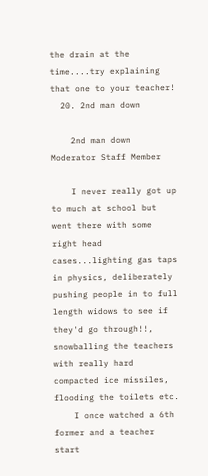the drain at the time....try explaining that one to your teacher!
  20. 2nd man down

    2nd man down Moderator Staff Member

    I never really got up to much at school but went there with some right head cases...lighting gas taps in physics, deliberately pushing people in to full length widows to see if they'd go through!!, snowballing the teachers with really hard compacted ice missiles, flooding the toilets etc.
    I once watched a 6th former and a teacher start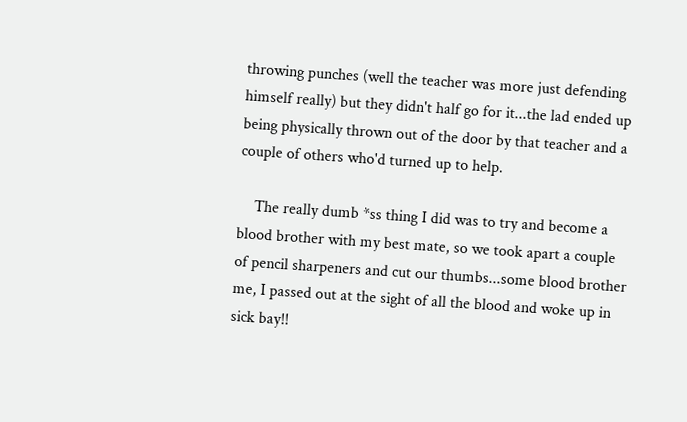throwing punches (well the teacher was more just defending himself really) but they didn't half go for it...the lad ended up being physically thrown out of the door by that teacher and a couple of others who'd turned up to help.

    The really dumb *ss thing I did was to try and become a blood brother with my best mate, so we took apart a couple of pencil sharpeners and cut our thumbs...some blood brother me, I passed out at the sight of all the blood and woke up in sick bay!!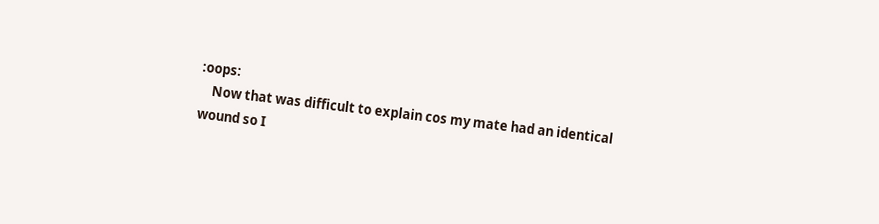:oops:
    Now that was difficult to explain cos my mate had an identical wound so I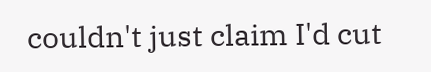couldn't just claim I'd cut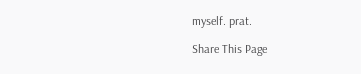myself. prat.

Share This Page